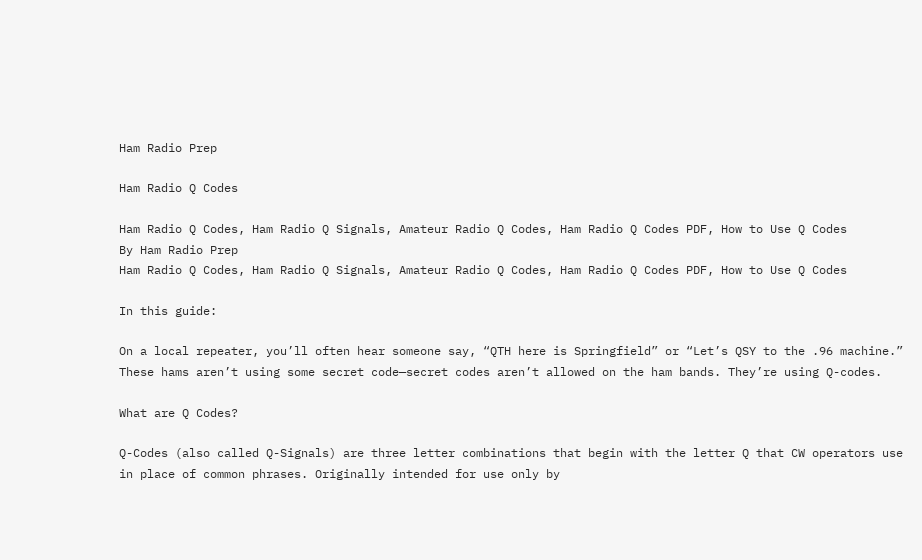Ham Radio Prep

Ham Radio Q Codes

Ham Radio Q Codes, Ham Radio Q Signals, Amateur Radio Q Codes, Ham Radio Q Codes PDF, How to Use Q Codes
By Ham Radio Prep
Ham Radio Q Codes, Ham Radio Q Signals, Amateur Radio Q Codes, Ham Radio Q Codes PDF, How to Use Q Codes

In this guide:

On a local repeater, you’ll often hear someone say, “QTH here is Springfield” or “Let’s QSY to the .96 machine.” These hams aren’t using some secret code—secret codes aren’t allowed on the ham bands. They’re using Q-codes.

What are Q Codes?

Q-Codes (also called Q-Signals) are three letter combinations that begin with the letter Q that CW operators use in place of common phrases. Originally intended for use only by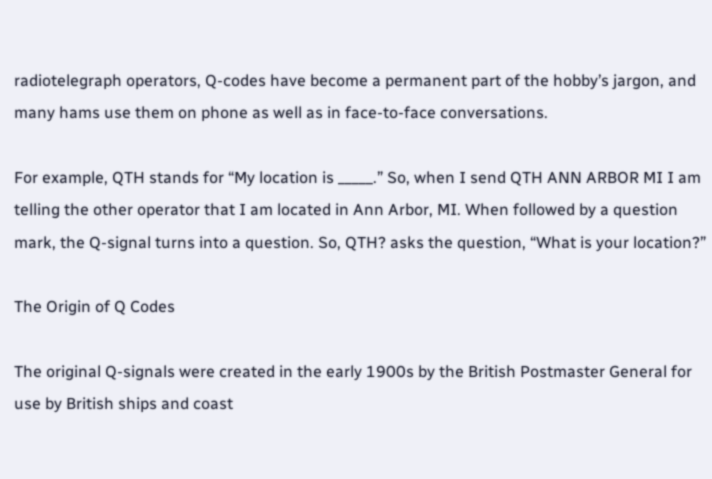radiotelegraph operators, Q-codes have become a permanent part of the hobby’s jargon, and many hams use them on phone as well as in face-to-face conversations.

For example, QTH stands for “My location is _____.” So, when I send QTH ANN ARBOR MI I am telling the other operator that I am located in Ann Arbor, MI. When followed by a question mark, the Q-signal turns into a question. So, QTH? asks the question, “What is your location?”

The Origin of Q Codes

The original Q-signals were created in the early 1900s by the British Postmaster General for use by British ships and coast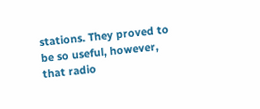stations. They proved to be so useful, however, that radio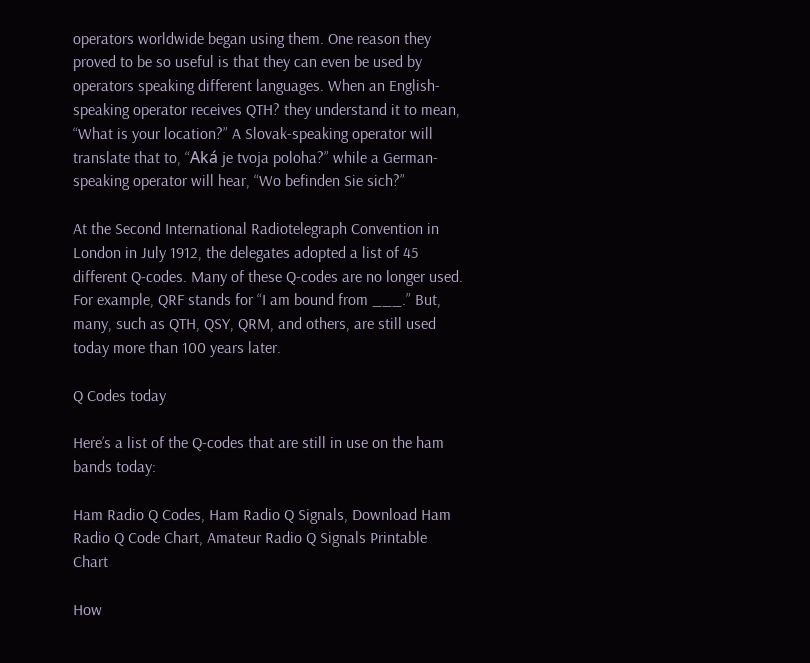operators worldwide began using them. One reason they proved to be so useful is that they can even be used by operators speaking different languages. When an English-speaking operator receives QTH? they understand it to mean, “What is your location?” A Slovak-speaking operator will translate that to, “Aká je tvoja poloha?” while a German-speaking operator will hear, “Wo befinden Sie sich?”

At the Second International Radiotelegraph Convention in London in July 1912, the delegates adopted a list of 45 different Q-codes. Many of these Q-codes are no longer used. For example, QRF stands for “I am bound from ___.” But, many, such as QTH, QSY, QRM, and others, are still used today more than 100 years later.

Q Codes today

Here’s a list of the Q-codes that are still in use on the ham bands today:

Ham Radio Q Codes, Ham Radio Q Signals, Download Ham Radio Q Code Chart, Amateur Radio Q Signals Printable Chart

How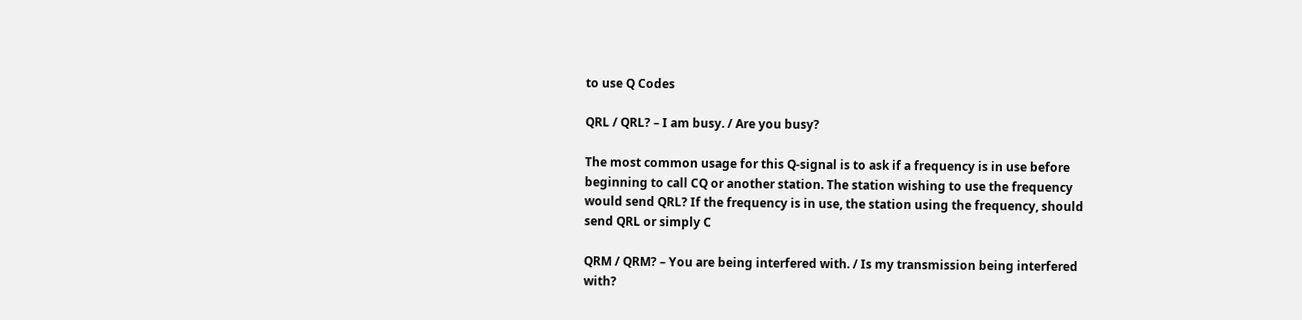to use Q Codes

QRL / QRL? – I am busy. / Are you busy?

The most common usage for this Q-signal is to ask if a frequency is in use before beginning to call CQ or another station. The station wishing to use the frequency would send QRL? If the frequency is in use, the station using the frequency, should send QRL or simply C

QRM / QRM? – You are being interfered with. / Is my transmission being interfered with?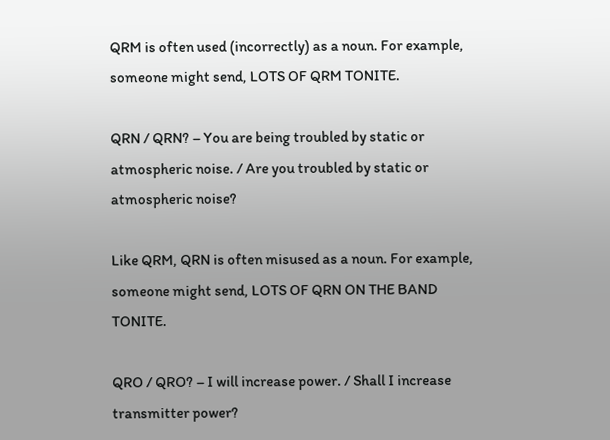QRM is often used (incorrectly) as a noun. For example, someone might send, LOTS OF QRM TONITE.

QRN / QRN? – You are being troubled by static or atmospheric noise. / Are you troubled by static or atmospheric noise?

Like QRM, QRN is often misused as a noun. For example, someone might send, LOTS OF QRN ON THE BAND TONITE.

QRO / QRO? – I will increase power. / Shall I increase transmitter power?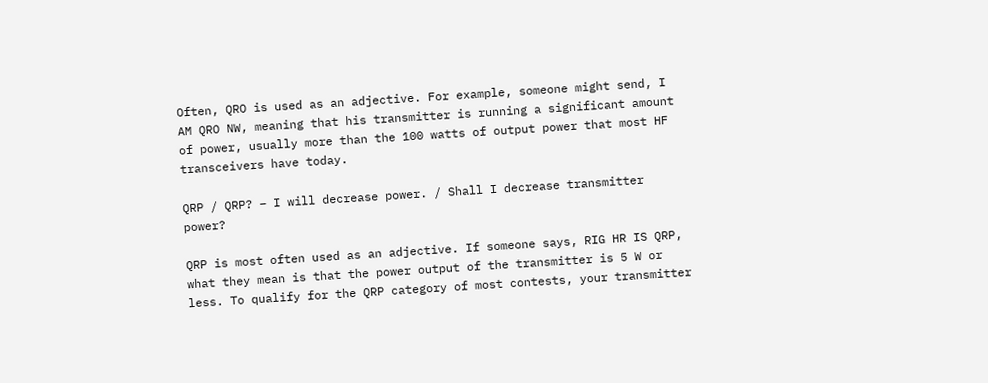Often, QRO is used as an adjective. For example, someone might send, I AM QRO NW, meaning that his transmitter is running a significant amount of power, usually more than the 100 watts of output power that most HF transceivers have today.

QRP / QRP? – I will decrease power. / Shall I decrease transmitter power?

QRP is most often used as an adjective. If someone says, RIG HR IS QRP, what they mean is that the power output of the transmitter is 5 W or less. To qualify for the QRP category of most contests, your transmitter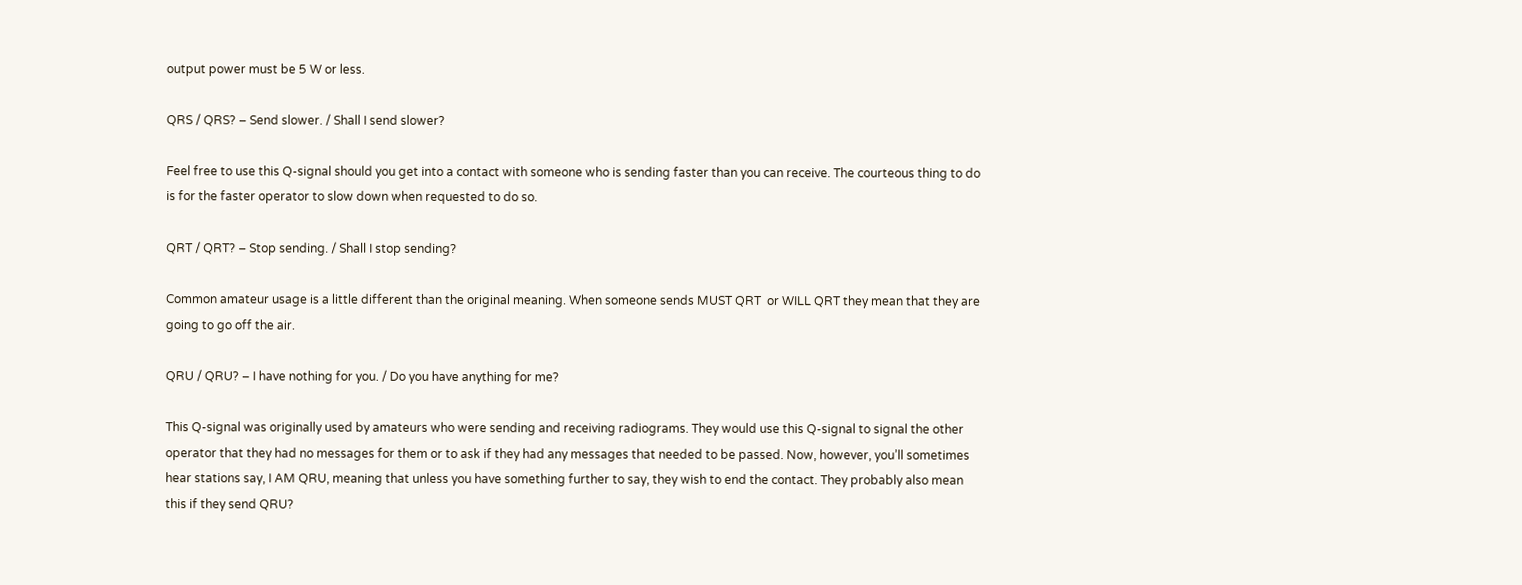output power must be 5 W or less.

QRS / QRS? – Send slower. / Shall I send slower?

Feel free to use this Q-signal should you get into a contact with someone who is sending faster than you can receive. The courteous thing to do is for the faster operator to slow down when requested to do so.

QRT / QRT? – Stop sending. / Shall I stop sending?

Common amateur usage is a little different than the original meaning. When someone sends MUST QRT  or WILL QRT they mean that they are going to go off the air.

QRU / QRU? – I have nothing for you. / Do you have anything for me?

This Q-signal was originally used by amateurs who were sending and receiving radiograms. They would use this Q-signal to signal the other operator that they had no messages for them or to ask if they had any messages that needed to be passed. Now, however, you’ll sometimes hear stations say, I AM QRU, meaning that unless you have something further to say, they wish to end the contact. They probably also mean this if they send QRU?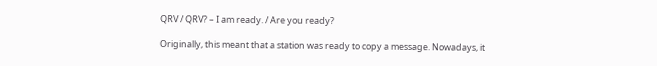QRV / QRV? – I am ready. / Are you ready?

Originally, this meant that a station was ready to copy a message. Nowadays, it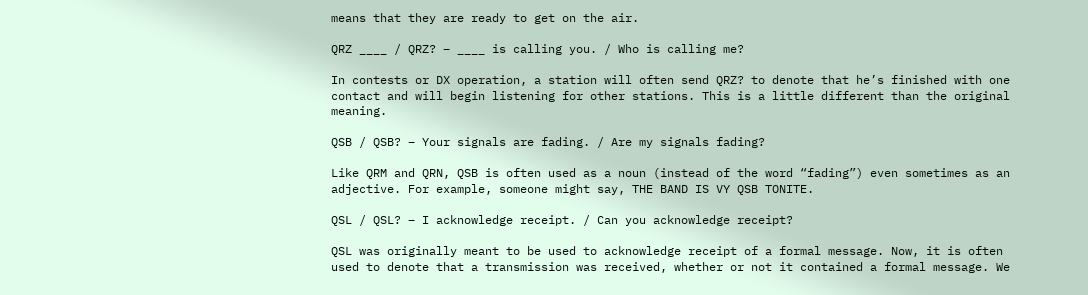means that they are ready to get on the air.

QRZ ____ / QRZ? – ____ is calling you. / Who is calling me?

In contests or DX operation, a station will often send QRZ? to denote that he’s finished with one contact and will begin listening for other stations. This is a little different than the original meaning.

QSB / QSB? – Your signals are fading. / Are my signals fading?

Like QRM and QRN, QSB is often used as a noun (instead of the word “fading”) even sometimes as an adjective. For example, someone might say, THE BAND IS VY QSB TONITE.

QSL / QSL? – I acknowledge receipt. / Can you acknowledge receipt?

QSL was originally meant to be used to acknowledge receipt of a formal message. Now, it is often used to denote that a transmission was received, whether or not it contained a formal message. We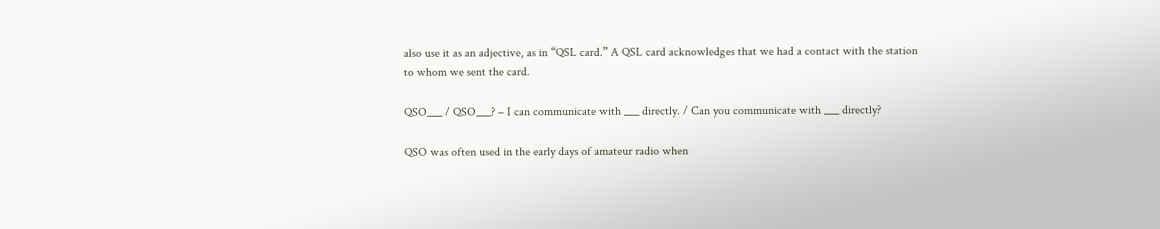also use it as an adjective, as in “QSL card.” A QSL card acknowledges that we had a contact with the station to whom we sent the card.

QSO___ / QSO___? – I can communicate with ___ directly. / Can you communicate with ___ directly?

QSO was often used in the early days of amateur radio when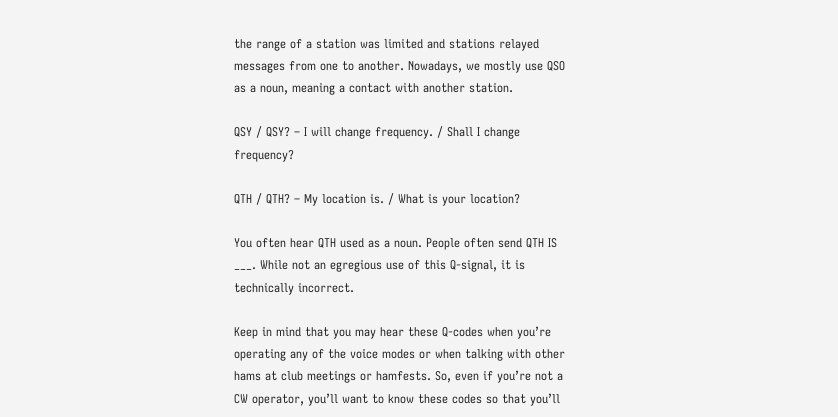the range of a station was limited and stations relayed messages from one to another. Nowadays, we mostly use QSO as a noun, meaning a contact with another station.

QSY / QSY? – I will change frequency. / Shall I change frequency?

QTH / QTH? – My location is. / What is your location?

You often hear QTH used as a noun. People often send QTH IS ___. While not an egregious use of this Q-signal, it is technically incorrect.

Keep in mind that you may hear these Q-codes when you’re operating any of the voice modes or when talking with other hams at club meetings or hamfests. So, even if you’re not a CW operator, you’ll want to know these codes so that you’ll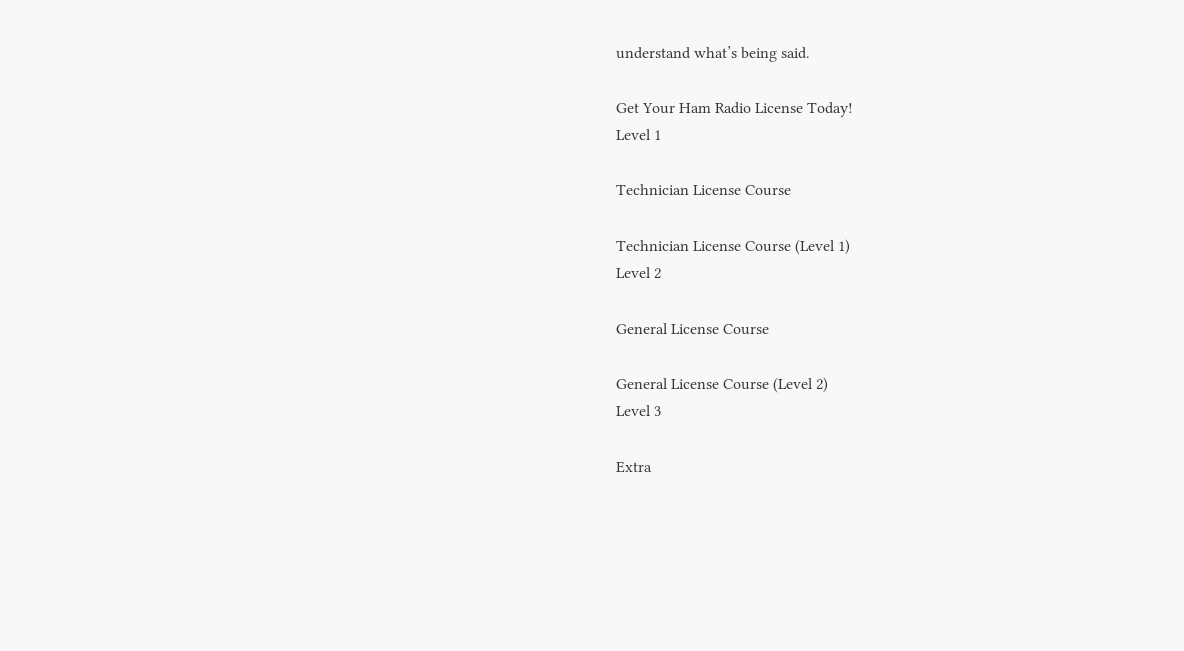understand what’s being said.

Get Your Ham Radio License Today!
Level 1

Technician License Course

Technician License Course (Level 1)
Level 2

General License Course

General License Course (Level 2)
Level 3

Extra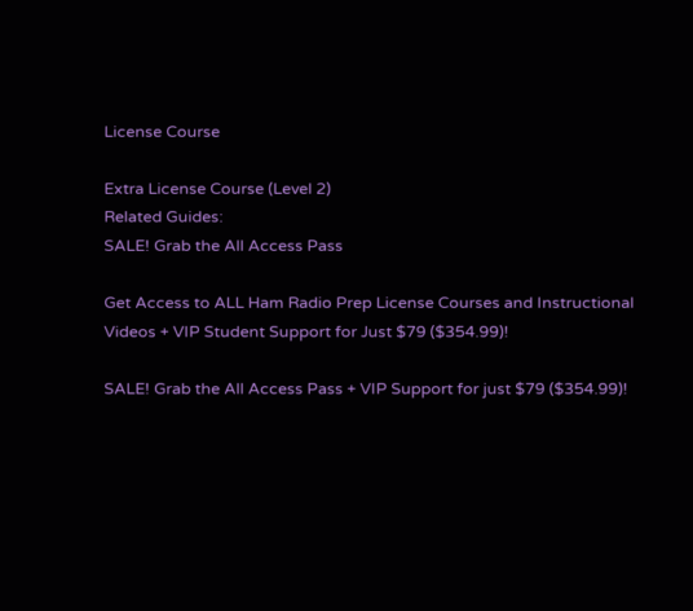License Course

Extra License Course (Level 2)
Related Guides:
SALE! Grab the All Access Pass

Get Access to ALL Ham Radio Prep License Courses and Instructional Videos + VIP Student Support for Just $79 ($354.99)!

SALE! Grab the All Access Pass + VIP Support for just $79 ($354.99)!